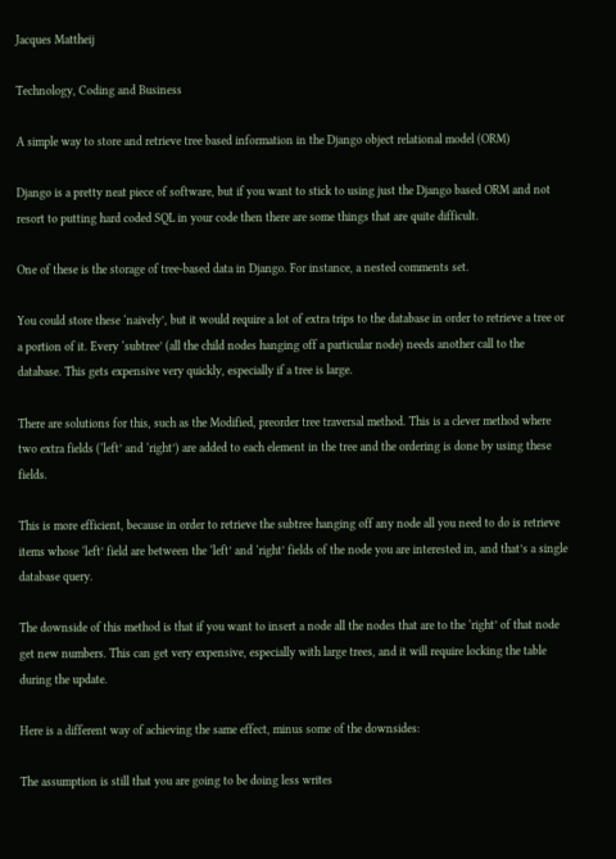Jacques Mattheij

Technology, Coding and Business

A simple way to store and retrieve tree based information in the Django object relational model (ORM)

Django is a pretty neat piece of software, but if you want to stick to using just the Django based ORM and not resort to putting hard coded SQL in your code then there are some things that are quite difficult.

One of these is the storage of tree-based data in Django. For instance, a nested comments set.

You could store these ‘naively’, but it would require a lot of extra trips to the database in order to retrieve a tree or a portion of it. Every ‘subtree’ (all the child nodes hanging off a particular node) needs another call to the database. This gets expensive very quickly, especially if a tree is large.

There are solutions for this, such as the Modified, preorder tree traversal method. This is a clever method where two extra fields (‘left’ and ‘right’) are added to each element in the tree and the ordering is done by using these fields.

This is more efficient, because in order to retrieve the subtree hanging off any node all you need to do is retrieve items whose ‘left’ field are between the ‘left’ and ‘right’ fields of the node you are interested in, and that’s a single database query.

The downside of this method is that if you want to insert a node all the nodes that are to the ‘right’ of that node get new numbers. This can get very expensive, especially with large trees, and it will require locking the table during the update.

Here is a different way of achieving the same effect, minus some of the downsides:

The assumption is still that you are going to be doing less writes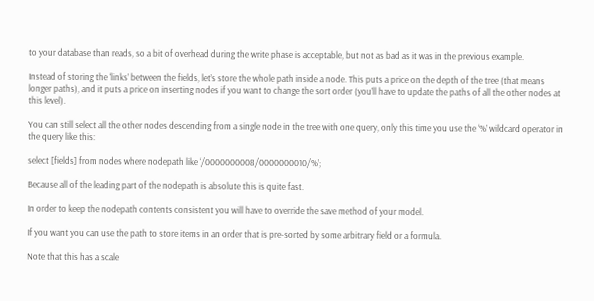to your database than reads, so a bit of overhead during the write phase is acceptable, but not as bad as it was in the previous example.

Instead of storing the ‘links’ between the fields, let’s store the whole path inside a node. This puts a price on the depth of the tree (that means longer paths), and it puts a price on inserting nodes if you want to change the sort order (you’ll have to update the paths of all the other nodes at this level).

You can still select all the other nodes descending from a single node in the tree with one query, only this time you use the ‘%’ wildcard operator in the query like this:

select [fields] from nodes where nodepath like ‘/0000000008/0000000010/%’;

Because all of the leading part of the nodepath is absolute this is quite fast.

In order to keep the nodepath contents consistent you will have to override the save method of your model.

If you want you can use the path to store items in an order that is pre-sorted by some arbitrary field or a formula.

Note that this has a scale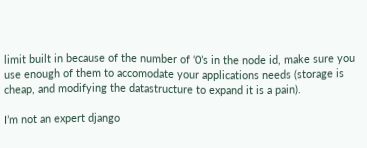limit built in because of the number of ‘0’s in the node id, make sure you use enough of them to accomodate your applications needs (storage is cheap, and modifying the datastructure to expand it is a pain).

I’m not an expert django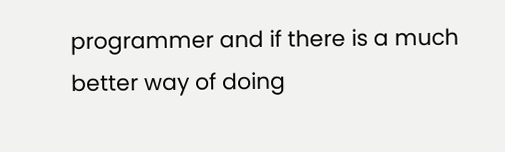programmer and if there is a much better way of doing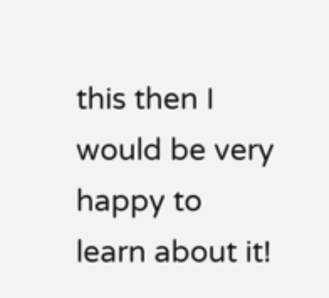this then I would be very happy to learn about it!